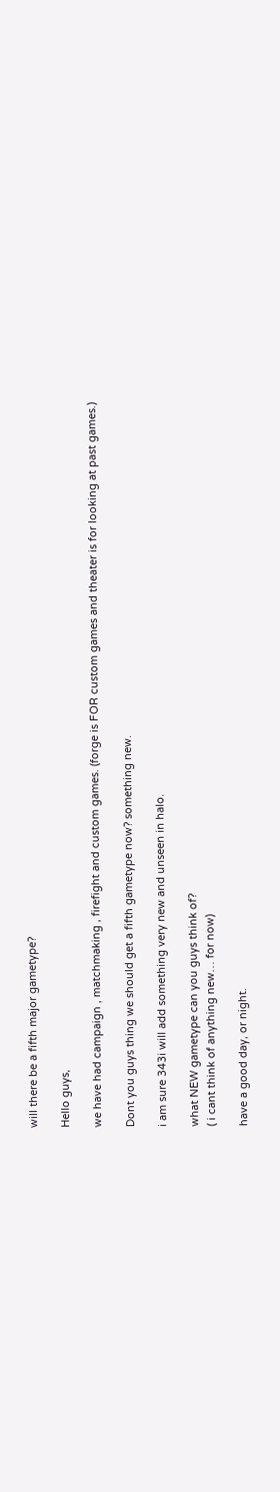will there be a fifth major gametype?

Hello guys,

we have had campaign , matchmaking , firefight and custom games. (forge is FOR custom games and theater is for looking at past games.)

Dont you guys thing we should get a fifth gametype now? something new.

i am sure 343i will add something very new and unseen in halo.

what NEW gametype can you guys think of?
( i cant think of anything new… for now)

have a good day, or night.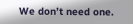We don’t need one.